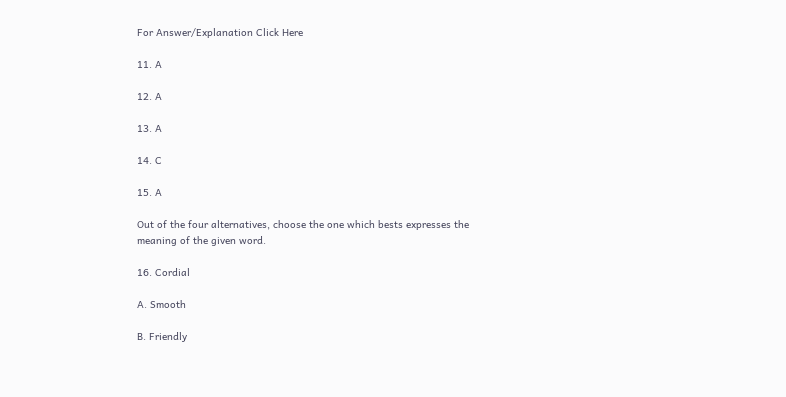For Answer/Explanation Click Here

11. A

12. A

13. A

14. C

15. A

Out of the four alternatives, choose the one which bests expresses the meaning of the given word.

16. Cordial

A. Smooth

B. Friendly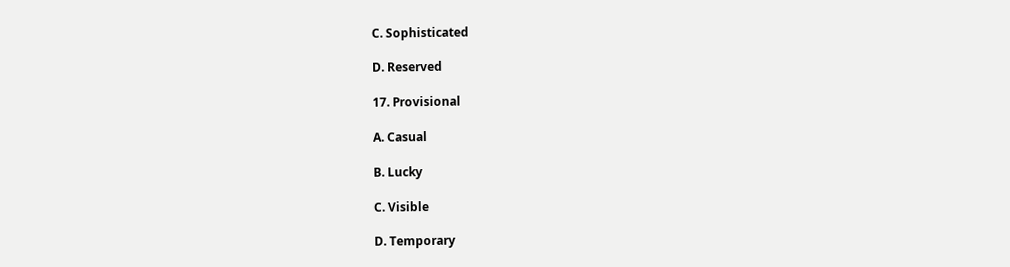C. Sophisticated

D. Reserved

17. Provisional

A. Casual

B. Lucky

C. Visible

D. Temporary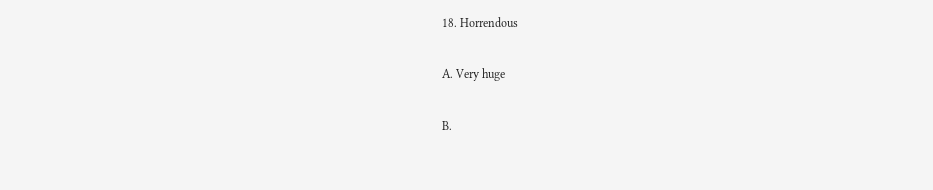18. Horrendous

A. Very huge

B.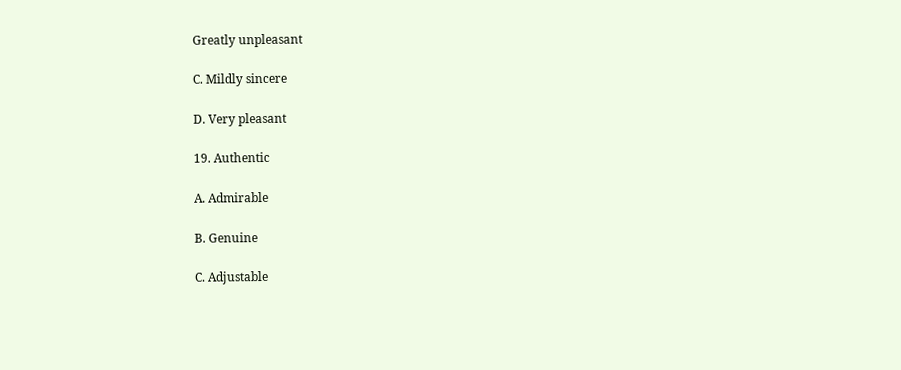Greatly unpleasant

C. Mildly sincere

D. Very pleasant

19. Authentic

A. Admirable

B. Genuine

C. Adjustable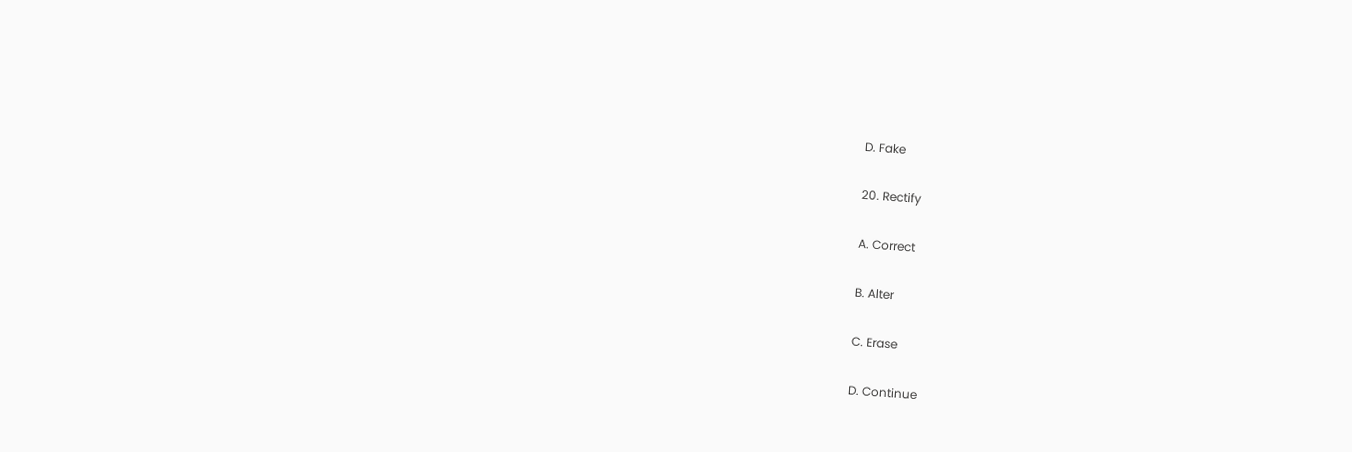D. Fake

20. Rectify

A. Correct

B. Alter

C. Erase

D. Continue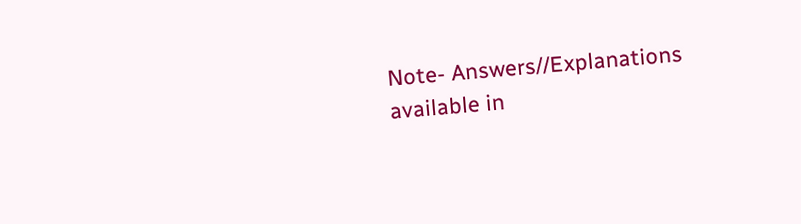Note- Answers//Explanations available in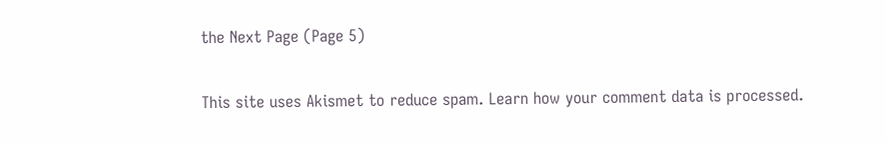the Next Page (Page 5)

This site uses Akismet to reduce spam. Learn how your comment data is processed.